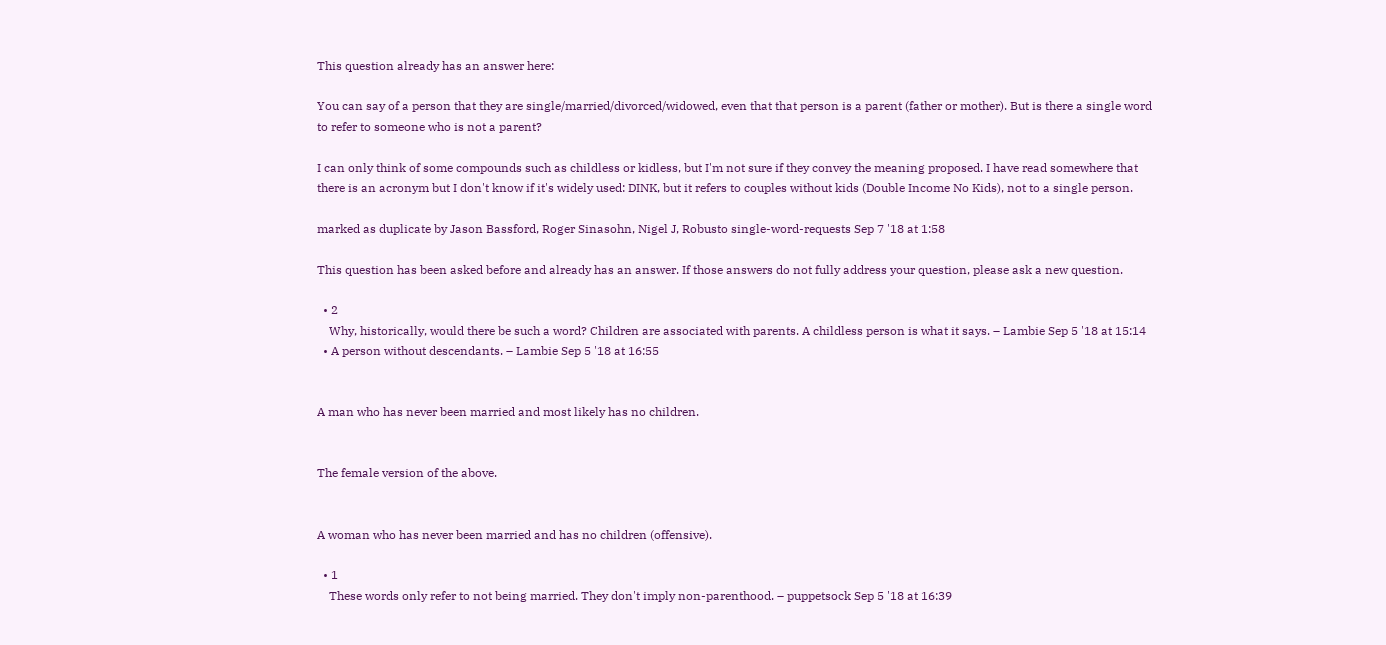This question already has an answer here:

You can say of a person that they are single/married/divorced/widowed, even that that person is a parent (father or mother). But is there a single word to refer to someone who is not a parent?

I can only think of some compounds such as childless or kidless, but I'm not sure if they convey the meaning proposed. I have read somewhere that there is an acronym but I don't know if it's widely used: DINK, but it refers to couples without kids (Double Income No Kids), not to a single person.

marked as duplicate by Jason Bassford, Roger Sinasohn, Nigel J, Robusto single-word-requests Sep 7 '18 at 1:58

This question has been asked before and already has an answer. If those answers do not fully address your question, please ask a new question.

  • 2
    Why, historically, would there be such a word? Children are associated with parents. A childless person is what it says. – Lambie Sep 5 '18 at 15:14
  • A person without descendants. – Lambie Sep 5 '18 at 16:55


A man who has never been married and most likely has no children.


The female version of the above.


A woman who has never been married and has no children (offensive).

  • 1
    These words only refer to not being married. They don't imply non-parenthood. – puppetsock Sep 5 '18 at 16:39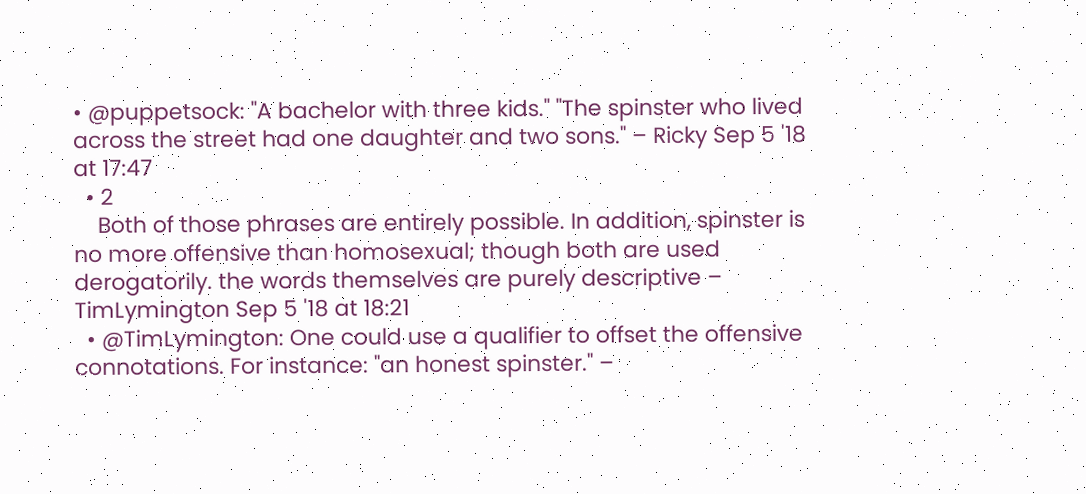• @puppetsock: "A bachelor with three kids." "The spinster who lived across the street had one daughter and two sons." – Ricky Sep 5 '18 at 17:47
  • 2
    Both of those phrases are entirely possible. In addition, spinster is no more offensive than homosexual; though both are used derogatorily. the words themselves are purely descriptive – TimLymington Sep 5 '18 at 18:21
  • @TimLymington: One could use a qualifier to offset the offensive connotations. For instance: "an honest spinster." –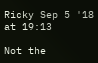Ricky Sep 5 '18 at 19:13

Not the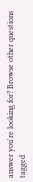answer you're looking for? Browse other questions tagged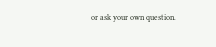or ask your own question.